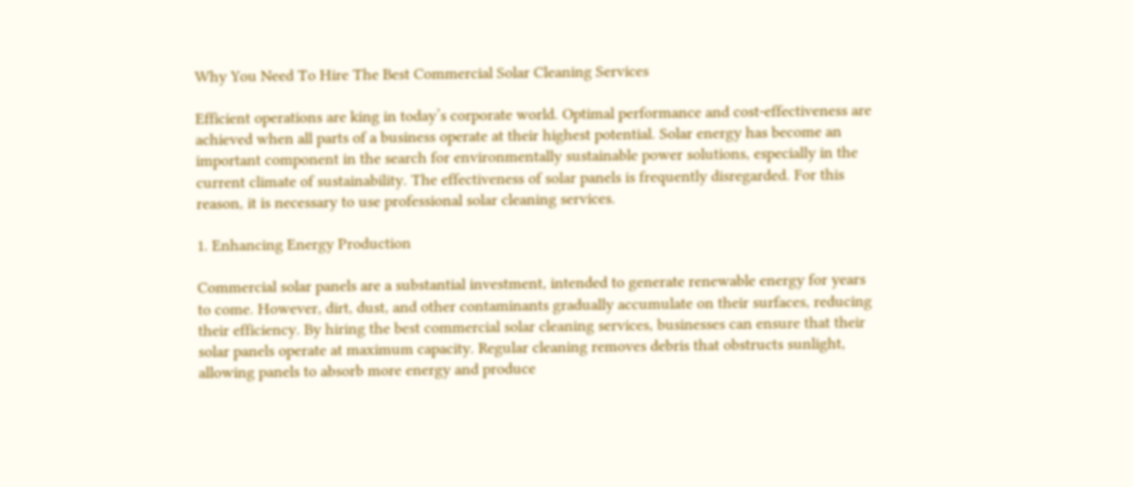Why You Need To Hire The Best Commercial Solar Cleaning Services

Efficient operations are king in today’s corporate world. Optimal performance and cost-effectiveness are achieved when all parts of a business operate at their highest potential. Solar energy has become an important component in the search for environmentally sustainable power solutions, especially in the current climate of sustainability. The effectiveness of solar panels is frequently disregarded. For this reason, it is necessary to use professional solar cleaning services.

1. Enhancing Energy Production

Commercial solar panels are a substantial investment, intended to generate renewable energy for years to come. However, dirt, dust, and other contaminants gradually accumulate on their surfaces, reducing their efficiency. By hiring the best commercial solar cleaning services, businesses can ensure that their solar panels operate at maximum capacity. Regular cleaning removes debris that obstructs sunlight, allowing panels to absorb more energy and produce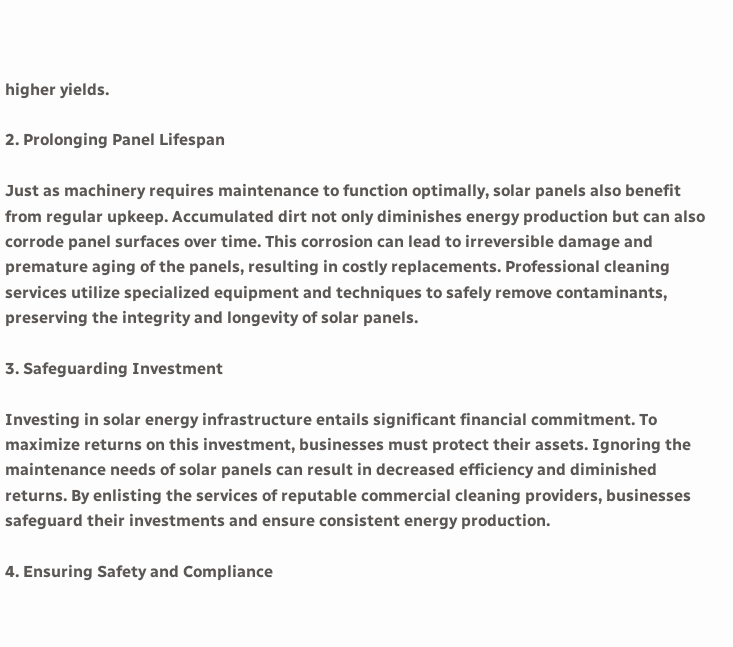higher yields.

2. Prolonging Panel Lifespan

Just as machinery requires maintenance to function optimally, solar panels also benefit from regular upkeep. Accumulated dirt not only diminishes energy production but can also corrode panel surfaces over time. This corrosion can lead to irreversible damage and premature aging of the panels, resulting in costly replacements. Professional cleaning services utilize specialized equipment and techniques to safely remove contaminants, preserving the integrity and longevity of solar panels.

3. Safeguarding Investment

Investing in solar energy infrastructure entails significant financial commitment. To maximize returns on this investment, businesses must protect their assets. Ignoring the maintenance needs of solar panels can result in decreased efficiency and diminished returns. By enlisting the services of reputable commercial cleaning providers, businesses safeguard their investments and ensure consistent energy production.

4. Ensuring Safety and Compliance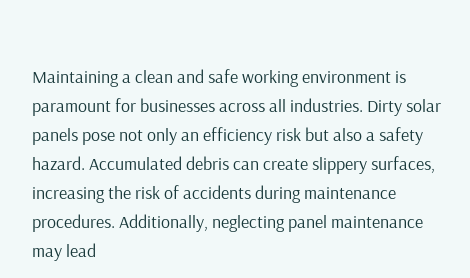Maintaining a clean and safe working environment is paramount for businesses across all industries. Dirty solar panels pose not only an efficiency risk but also a safety hazard. Accumulated debris can create slippery surfaces, increasing the risk of accidents during maintenance procedures. Additionally, neglecting panel maintenance may lead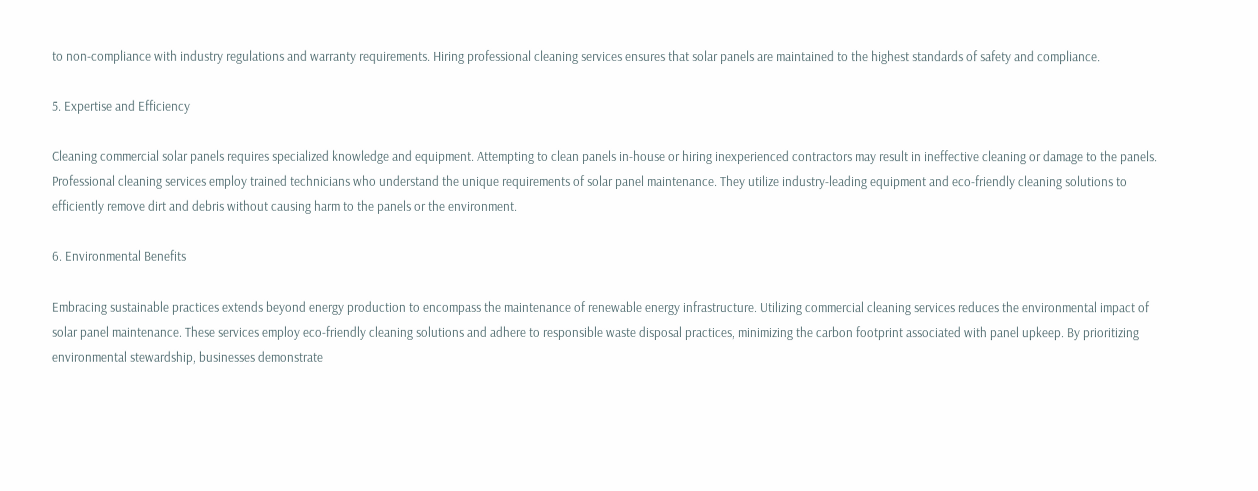to non-compliance with industry regulations and warranty requirements. Hiring professional cleaning services ensures that solar panels are maintained to the highest standards of safety and compliance.

5. Expertise and Efficiency

Cleaning commercial solar panels requires specialized knowledge and equipment. Attempting to clean panels in-house or hiring inexperienced contractors may result in ineffective cleaning or damage to the panels. Professional cleaning services employ trained technicians who understand the unique requirements of solar panel maintenance. They utilize industry-leading equipment and eco-friendly cleaning solutions to efficiently remove dirt and debris without causing harm to the panels or the environment.

6. Environmental Benefits

Embracing sustainable practices extends beyond energy production to encompass the maintenance of renewable energy infrastructure. Utilizing commercial cleaning services reduces the environmental impact of solar panel maintenance. These services employ eco-friendly cleaning solutions and adhere to responsible waste disposal practices, minimizing the carbon footprint associated with panel upkeep. By prioritizing environmental stewardship, businesses demonstrate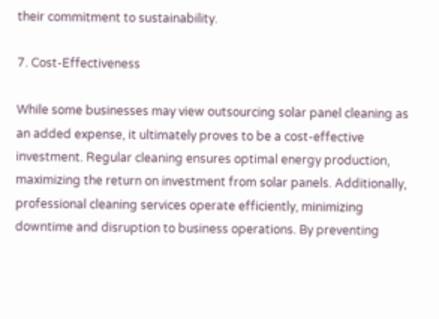their commitment to sustainability.

7. Cost-Effectiveness

While some businesses may view outsourcing solar panel cleaning as an added expense, it ultimately proves to be a cost-effective investment. Regular cleaning ensures optimal energy production, maximizing the return on investment from solar panels. Additionally, professional cleaning services operate efficiently, minimizing downtime and disruption to business operations. By preventing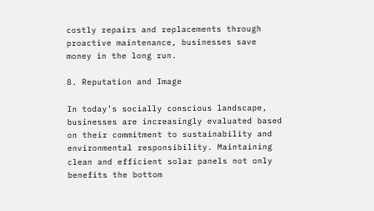costly repairs and replacements through proactive maintenance, businesses save money in the long run.

8. Reputation and Image

In today’s socially conscious landscape, businesses are increasingly evaluated based on their commitment to sustainability and environmental responsibility. Maintaining clean and efficient solar panels not only benefits the bottom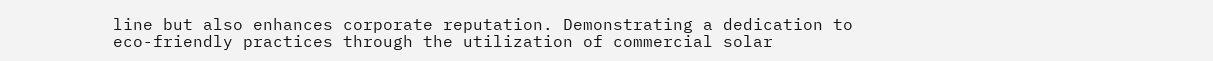line but also enhances corporate reputation. Demonstrating a dedication to eco-friendly practices through the utilization of commercial solar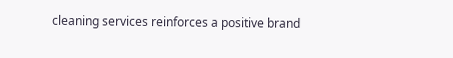cleaning services reinforces a positive brand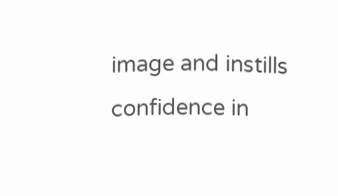image and instills confidence in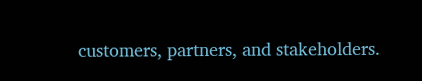customers, partners, and stakeholders.